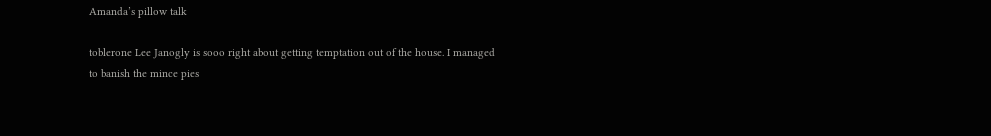Amanda’s pillow talk

toblerone Lee Janogly is sooo right about getting temptation out of the house. I managed to banish the mince pies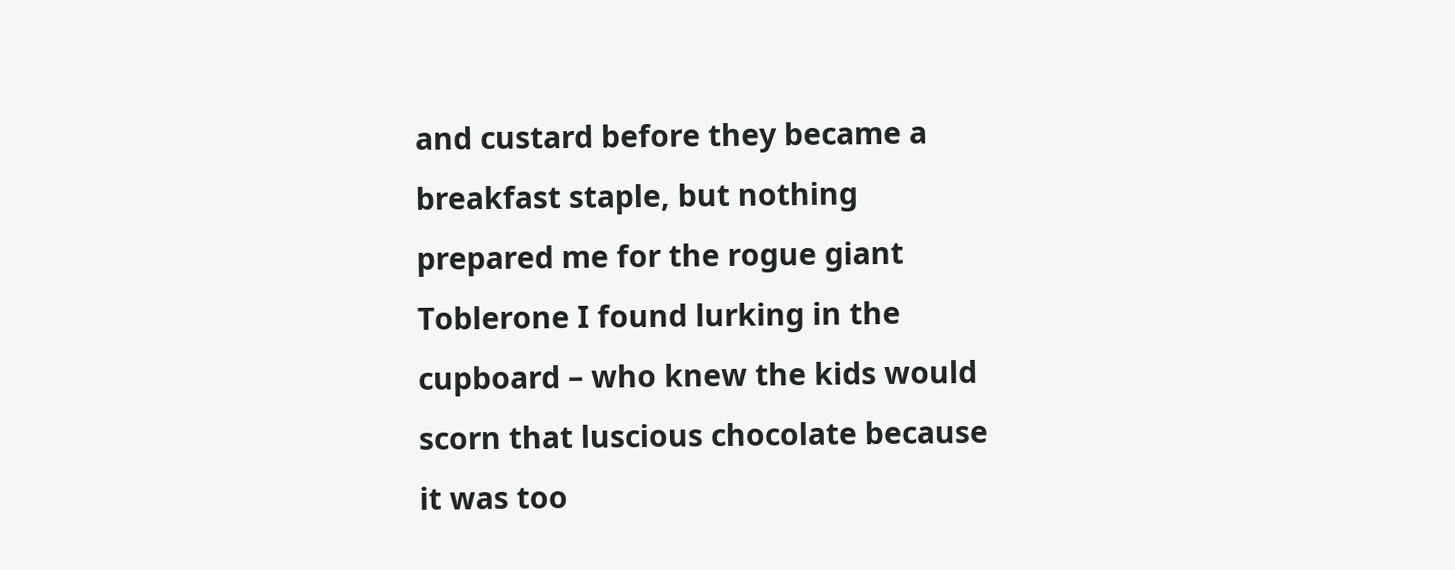and custard before they became a breakfast staple, but nothing prepared me for the rogue giant Toblerone I found lurking in the cupboard – who knew the kids would scorn that luscious chocolate because it was too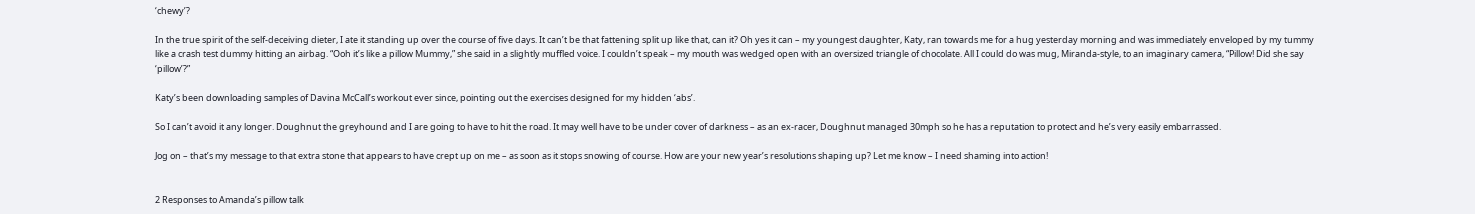‘chewy’?

In the true spirit of the self-deceiving dieter, I ate it standing up over the course of five days. It can’t be that fattening split up like that, can it? Oh yes it can – my youngest daughter, Katy, ran towards me for a hug yesterday morning and was immediately enveloped by my tummy like a crash test dummy hitting an airbag. “Ooh it’s like a pillow Mummy,” she said in a slightly muffled voice. I couldn’t speak – my mouth was wedged open with an oversized triangle of chocolate. All I could do was mug, Miranda-style, to an imaginary camera, “Pillow! Did she say ‘pillow’?”

Katy’s been downloading samples of Davina McCall’s workout ever since, pointing out the exercises designed for my hidden ‘abs’.

So I can’t avoid it any longer. Doughnut the greyhound and I are going to have to hit the road. It may well have to be under cover of darkness – as an ex-racer, Doughnut managed 30mph so he has a reputation to protect and he’s very easily embarrassed.

Jog on – that’s my message to that extra stone that appears to have crept up on me – as soon as it stops snowing of course. How are your new year’s resolutions shaping up? Let me know – I need shaming into action!


2 Responses to Amanda’s pillow talk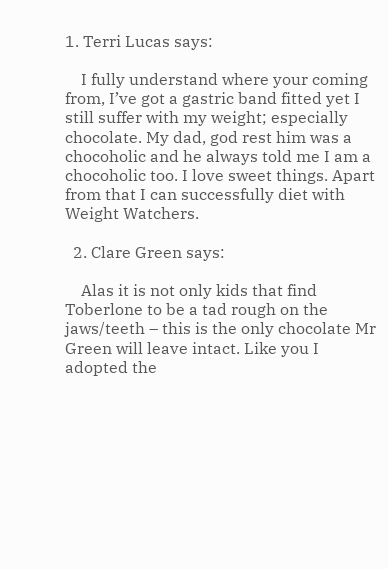1. Terri Lucas says:

    I fully understand where your coming from, I’ve got a gastric band fitted yet I still suffer with my weight; especially chocolate. My dad, god rest him was a chocoholic and he always told me I am a chocoholic too. I love sweet things. Apart from that I can successfully diet with Weight Watchers.

  2. Clare Green says:

    Alas it is not only kids that find Toberlone to be a tad rough on the jaws/teeth – this is the only chocolate Mr Green will leave intact. Like you I adopted the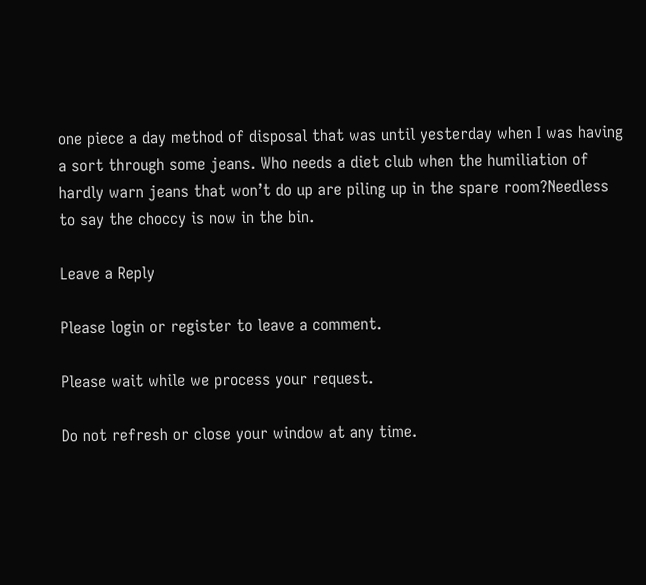one piece a day method of disposal that was until yesterday when I was having a sort through some jeans. Who needs a diet club when the humiliation of hardly warn jeans that won’t do up are piling up in the spare room?Needless to say the choccy is now in the bin.

Leave a Reply

Please login or register to leave a comment.

Please wait while we process your request.

Do not refresh or close your window at any time.